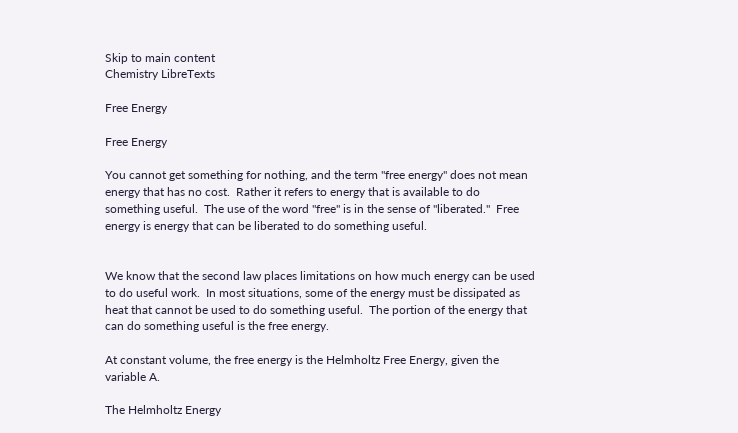Skip to main content
Chemistry LibreTexts

Free Energy

Free Energy

You cannot get something for nothing, and the term "free energy" does not mean energy that has no cost.  Rather it refers to energy that is available to do something useful.  The use of the word "free" is in the sense of "liberated."  Free energy is energy that can be liberated to do something useful.


We know that the second law places limitations on how much energy can be used to do useful work.  In most situations, some of the energy must be dissipated as heat that cannot be used to do something useful.  The portion of the energy that can do something useful is the free energy.

At constant volume, the free energy is the Helmholtz Free Energy, given the variable A.

The Helmholtz Energy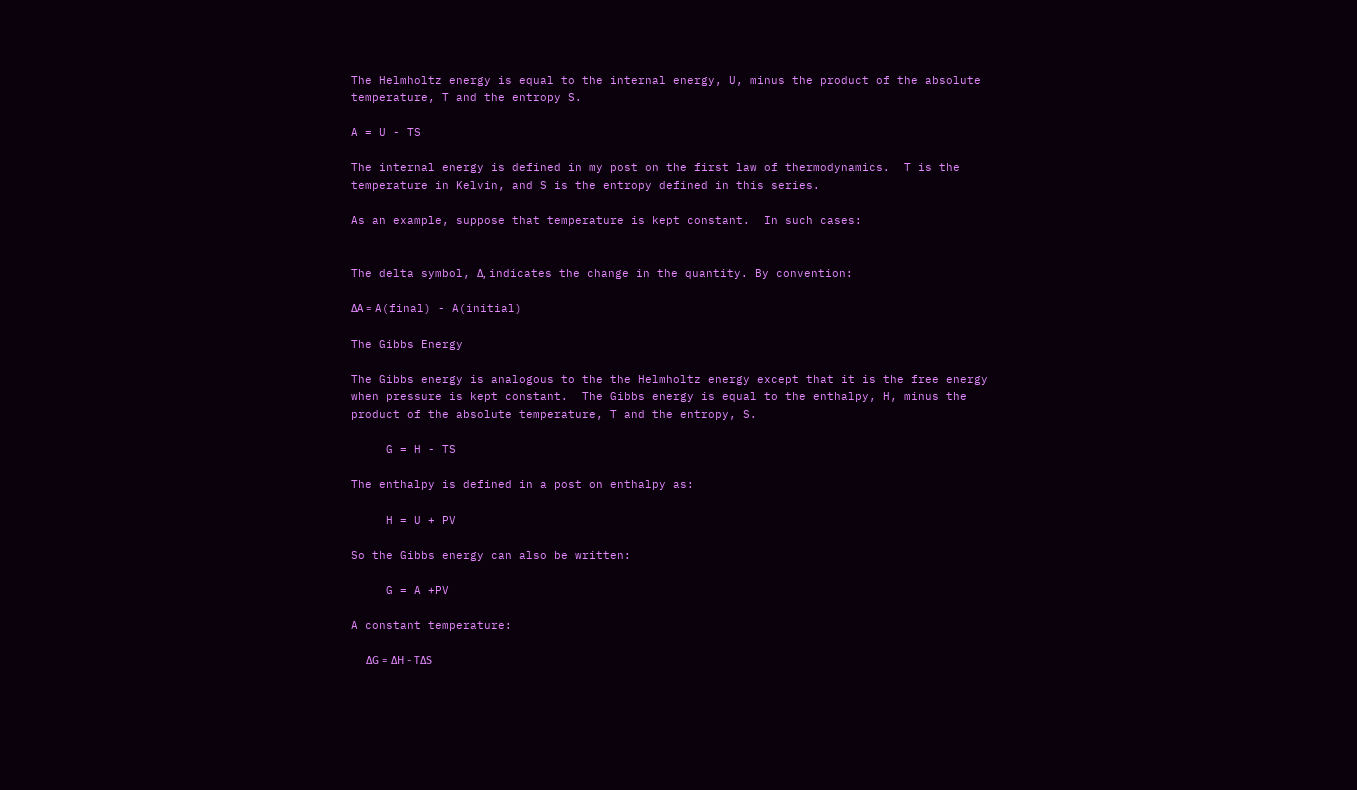The Helmholtz energy is equal to the internal energy, U, minus the product of the absolute temperature, T and the entropy S.

A = U - TS

The internal energy is defined in my post on the first law of thermodynamics.  T is the temperature in Kelvin, and S is the entropy defined in this series.

As an example, suppose that temperature is kept constant.  In such cases:


The delta symbol, Δ, indicates the change in the quantity. By convention:

ΔA = A(final) - A(initial)

The Gibbs Energy

The Gibbs energy is analogous to the the Helmholtz energy except that it is the free energy when pressure is kept constant.  The Gibbs energy is equal to the enthalpy, H, minus the product of the absolute temperature, T and the entropy, S.

     G = H - TS

The enthalpy is defined in a post on enthalpy as:

     H = U + PV

So the Gibbs energy can also be written:

     G = A +PV

A constant temperature:

     ΔG = ΔH - TΔS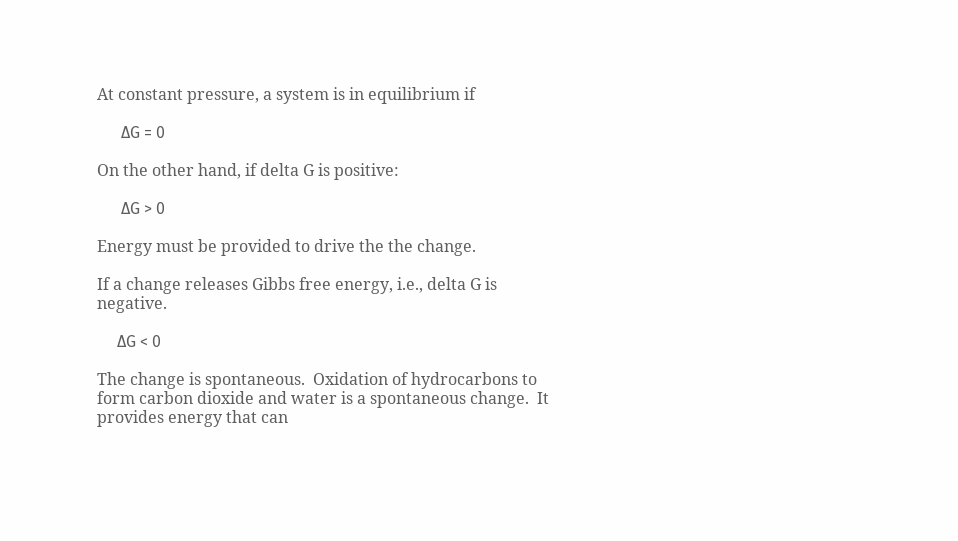At constant pressure, a system is in equilibrium if

      ΔG = 0

On the other hand, if delta G is positive:

      ΔG > 0

Energy must be provided to drive the the change.

If a change releases Gibbs free energy, i.e., delta G is negative.

     ΔG < 0

The change is spontaneous.  Oxidation of hydrocarbons to form carbon dioxide and water is a spontaneous change.  It provides energy that can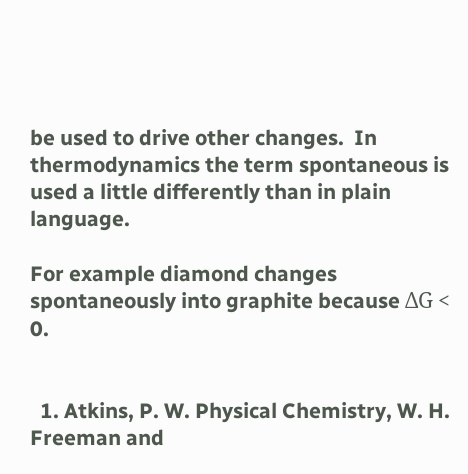be used to drive other changes.  In thermodynamics the term spontaneous is used a little differently than in plain language.

For example diamond changes spontaneously into graphite because ΔG < 0.


  1. Atkins, P. W. Physical Chemistry, W. H. Freeman and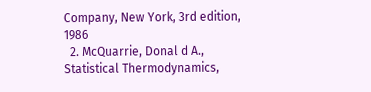Company, New York, 3rd edition, 1986
  2. McQuarrie, Donal d A., Statistical Thermodynamics,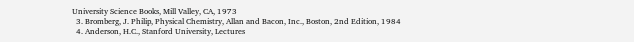University Science Books, Mill Valley, CA, 1973
  3. Bromberg, J. Philip, Physical Chemistry, Allan and Bacon, Inc., Boston, 2nd Edition, 1984
  4. Anderson, H.C., Stanford University, Lectures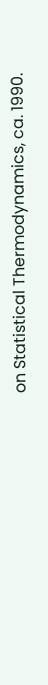on Statistical Thermodynamics, ca. 1990.